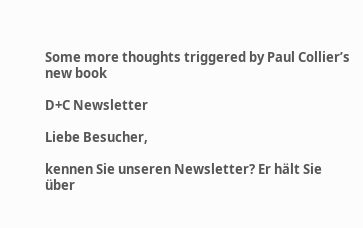Some more thoughts triggered by Paul Collier’s new book

D+C Newsletter

Liebe Besucher,

kennen Sie unseren Newsletter? Er hält Sie über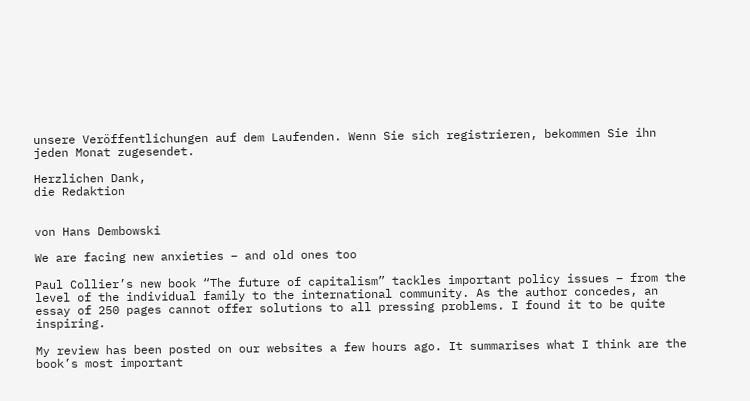unsere Veröffentlichungen auf dem Laufenden. Wenn Sie sich registrieren, bekommen Sie ihn jeden Monat zugesendet.

Herzlichen Dank,
die Redaktion


von Hans Dembowski

We are facing new anxieties – and old ones too

Paul Collier’s new book “The future of capitalism” tackles important policy issues – from the level of the individual family to the international community. As the author concedes, an essay of 250 pages cannot offer solutions to all pressing problems. I found it to be quite inspiring.

My review has been posted on our websites a few hours ago. It summarises what I think are the book’s most important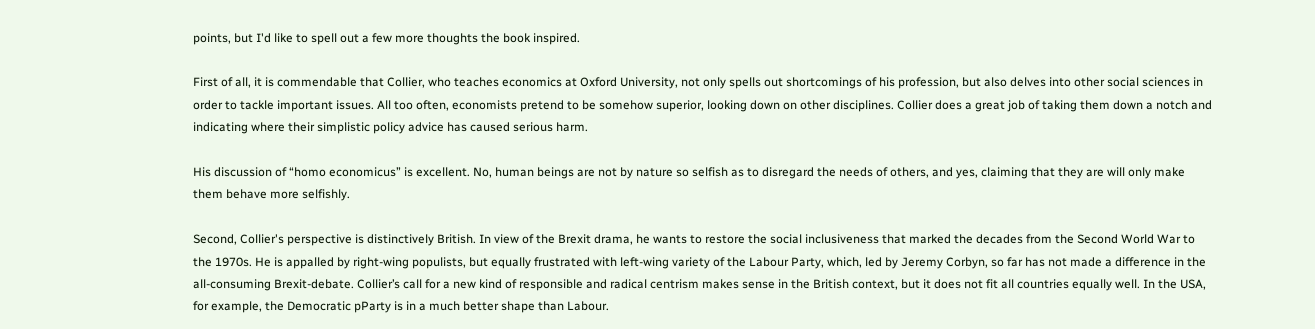points, but I'd like to spell out a few more thoughts the book inspired.

First of all, it is commendable that Collier, who teaches economics at Oxford University, not only spells out shortcomings of his profession, but also delves into other social sciences in order to tackle important issues. All too often, economists pretend to be somehow superior, looking down on other disciplines. Collier does a great job of taking them down a notch and indicating where their simplistic policy advice has caused serious harm.

His discussion of “homo economicus” is excellent. No, human beings are not by nature so selfish as to disregard the needs of others, and yes, claiming that they are will only make them behave more selfishly.

Second, Collier's perspective is distinctively British. In view of the Brexit drama, he wants to restore the social inclusiveness that marked the decades from the Second World War to the 1970s. He is appalled by right-wing populists, but equally frustrated with left-wing variety of the Labour Party, which, led by Jeremy Corbyn, so far has not made a difference in the all-consuming Brexit-debate. Collier’s call for a new kind of responsible and radical centrism makes sense in the British context, but it does not fit all countries equally well. In the USA, for example, the Democratic pParty is in a much better shape than Labour.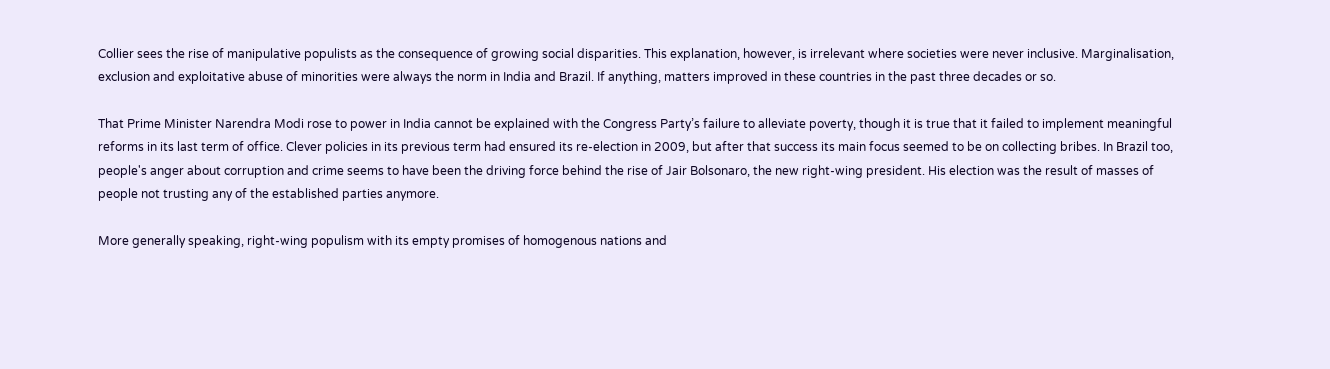Collier sees the rise of manipulative populists as the consequence of growing social disparities. This explanation, however, is irrelevant where societies were never inclusive. Marginalisation, exclusion and exploitative abuse of minorities were always the norm in India and Brazil. If anything, matters improved in these countries in the past three decades or so.

That Prime Minister Narendra Modi rose to power in India cannot be explained with the Congress Party’s failure to alleviate poverty, though it is true that it failed to implement meaningful reforms in its last term of office. Clever policies in its previous term had ensured its re-election in 2009, but after that success its main focus seemed to be on collecting bribes. In Brazil too, people's anger about corruption and crime seems to have been the driving force behind the rise of Jair Bolsonaro, the new right-wing president. His election was the result of masses of people not trusting any of the established parties anymore.

More generally speaking, right-wing populism with its empty promises of homogenous nations and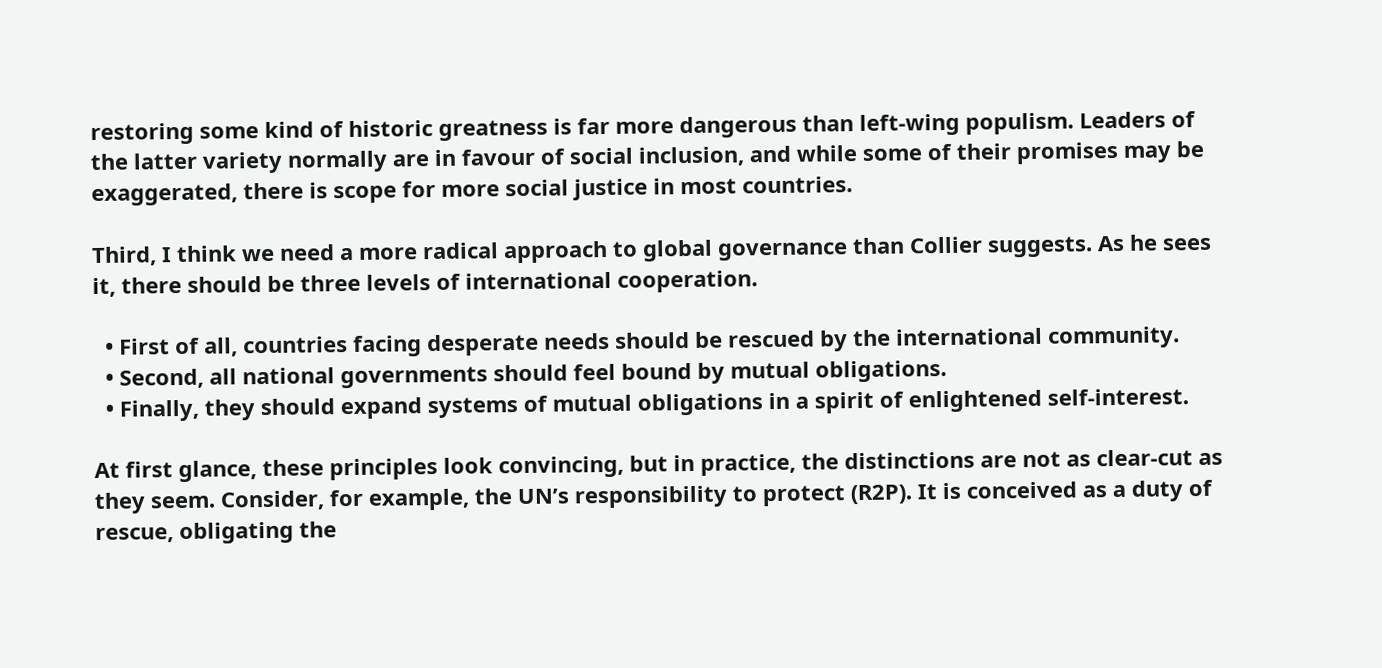restoring some kind of historic greatness is far more dangerous than left-wing populism. Leaders of the latter variety normally are in favour of social inclusion, and while some of their promises may be exaggerated, there is scope for more social justice in most countries.

Third, I think we need a more radical approach to global governance than Collier suggests. As he sees it, there should be three levels of international cooperation.

  • First of all, countries facing desperate needs should be rescued by the international community.
  • Second, all national governments should feel bound by mutual obligations.
  • Finally, they should expand systems of mutual obligations in a spirit of enlightened self-interest.

At first glance, these principles look convincing, but in practice, the distinctions are not as clear-cut as they seem. Consider, for example, the UN’s responsibility to protect (R2P). It is conceived as a duty of rescue, obligating the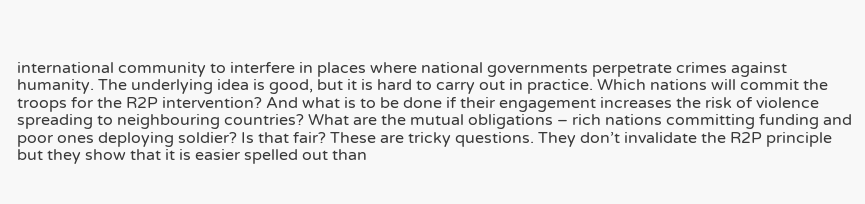international community to interfere in places where national governments perpetrate crimes against humanity. The underlying idea is good, but it is hard to carry out in practice. Which nations will commit the troops for the R2P intervention? And what is to be done if their engagement increases the risk of violence spreading to neighbouring countries? What are the mutual obligations – rich nations committing funding and poor ones deploying soldier? Is that fair? These are tricky questions. They don’t invalidate the R2P principle but they show that it is easier spelled out than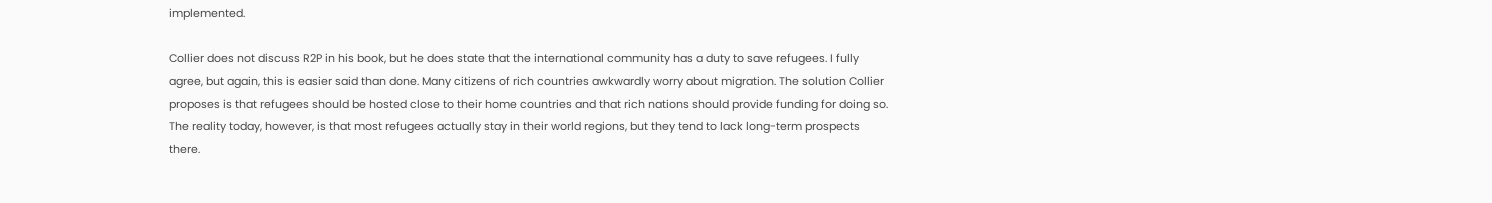implemented.

Collier does not discuss R2P in his book, but he does state that the international community has a duty to save refugees. I fully agree, but again, this is easier said than done. Many citizens of rich countries awkwardly worry about migration. The solution Collier proposes is that refugees should be hosted close to their home countries and that rich nations should provide funding for doing so. The reality today, however, is that most refugees actually stay in their world regions, but they tend to lack long-term prospects there.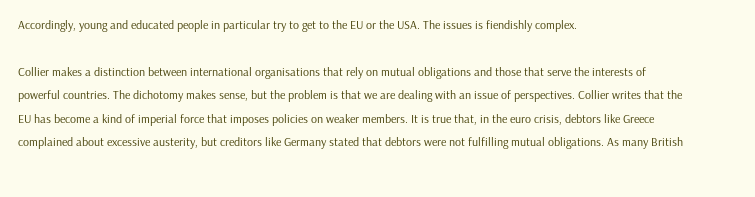Accordingly, young and educated people in particular try to get to the EU or the USA. The issues is fiendishly complex.

Collier makes a distinction between international organisations that rely on mutual obligations and those that serve the interests of powerful countries. The dichotomy makes sense, but the problem is that we are dealing with an issue of perspectives. Collier writes that the EU has become a kind of imperial force that imposes policies on weaker members. It is true that, in the euro crisis, debtors like Greece complained about excessive austerity, but creditors like Germany stated that debtors were not fulfilling mutual obligations. As many British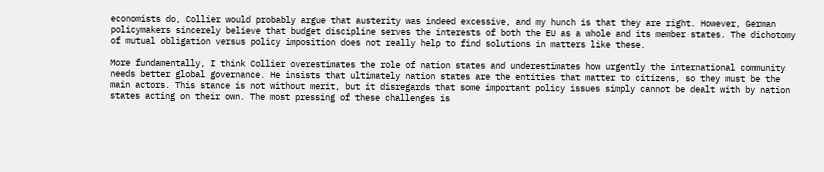economists do, Collier would probably argue that austerity was indeed excessive, and my hunch is that they are right. However, German policymakers sincerely believe that budget discipline serves the interests of both the EU as a whole and its member states. The dichotomy of mutual obligation versus policy imposition does not really help to find solutions in matters like these.

More fundamentally, I think Collier overestimates the role of nation states and underestimates how urgently the international community needs better global governance. He insists that ultimately nation states are the entities that matter to citizens, so they must be the main actors. This stance is not without merit, but it disregards that some important policy issues simply cannot be dealt with by nation states acting on their own. The most pressing of these challenges is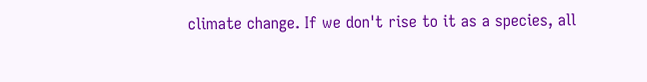climate change. If we don't rise to it as a species, all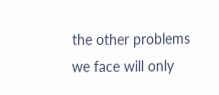the other problems we face will only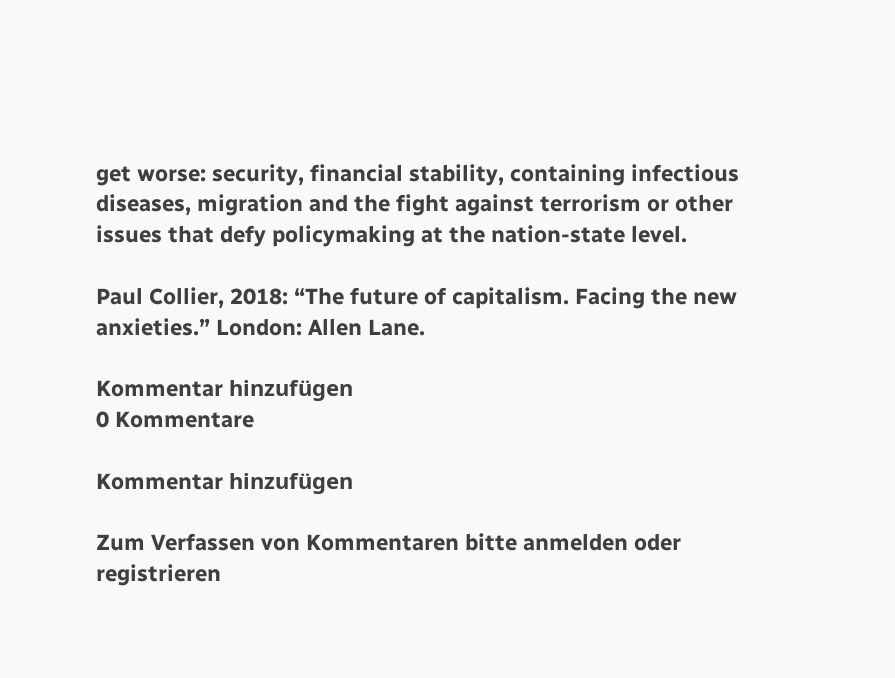get worse: security, financial stability, containing infectious diseases, migration and the fight against terrorism or other issues that defy policymaking at the nation-state level.

Paul Collier, 2018: “The future of capitalism. Facing the new anxieties.” London: Allen Lane.

Kommentar hinzufügen
0 Kommentare

Kommentar hinzufügen

Zum Verfassen von Kommentaren bitte anmelden oder registrieren